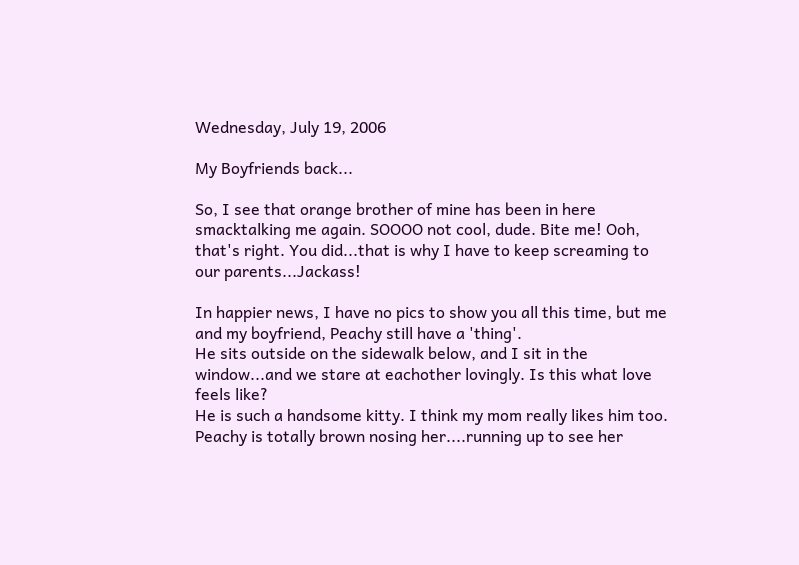Wednesday, July 19, 2006

My Boyfriends back...

So, I see that orange brother of mine has been in here smacktalking me again. SOOOO not cool, dude. Bite me! Ooh, that's right. You did...that is why I have to keep screaming to our parents...Jackass!

In happier news, I have no pics to show you all this time, but me and my boyfriend, Peachy still have a 'thing'.
He sits outside on the sidewalk below, and I sit in the window...and we stare at eachother lovingly. Is this what love feels like?
He is such a handsome kitty. I think my mom really likes him too. Peachy is totally brown nosing her....running up to see her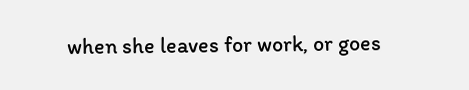when she leaves for work, or goes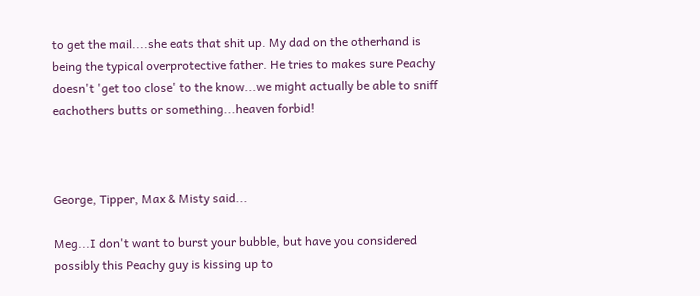to get the mail....she eats that shit up. My dad on the otherhand is being the typical overprotective father. He tries to makes sure Peachy doesn't 'get too close' to the know...we might actually be able to sniff eachothers butts or something...heaven forbid!



George, Tipper, Max & Misty said...

Meg...I don't want to burst your bubble, but have you considered possibly this Peachy guy is kissing up to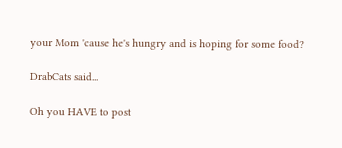your Mom 'cause he's hungry and is hoping for some food?

DrabCats said...

Oh you HAVE to post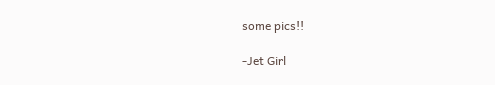some pics!!

-Jet Girl